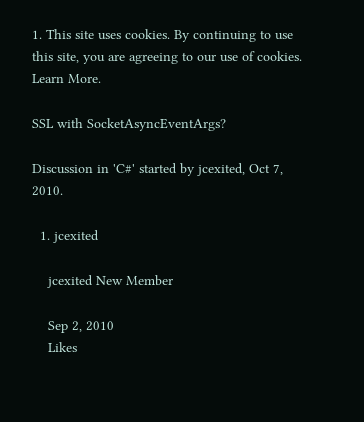1. This site uses cookies. By continuing to use this site, you are agreeing to our use of cookies. Learn More.

SSL with SocketAsyncEventArgs?

Discussion in 'C#' started by jcexited, Oct 7, 2010.

  1. jcexited

    jcexited New Member

    Sep 2, 2010
    Likes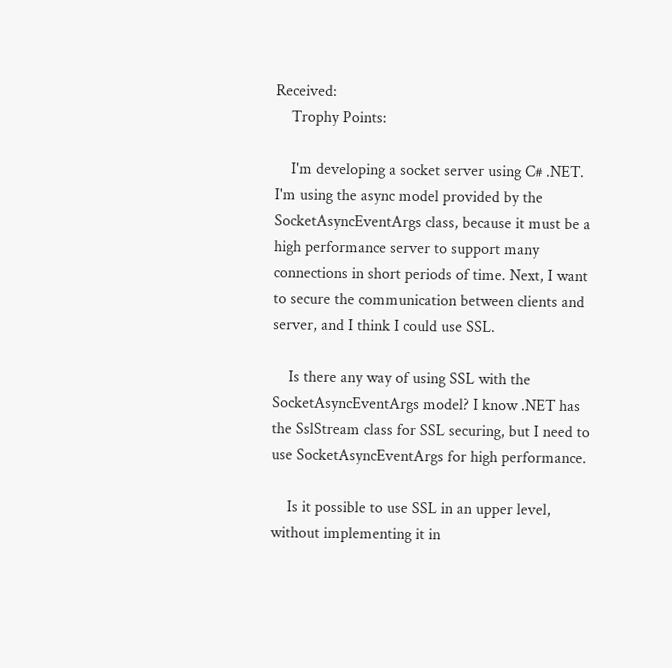Received:
    Trophy Points:

    I'm developing a socket server using C# .NET. I'm using the async model provided by the SocketAsyncEventArgs class, because it must be a high performance server to support many connections in short periods of time. Next, I want to secure the communication between clients and server, and I think I could use SSL.

    Is there any way of using SSL with the SocketAsyncEventArgs model? I know .NET has the SslStream class for SSL securing, but I need to use SocketAsyncEventArgs for high performance.

    Is it possible to use SSL in an upper level, without implementing it in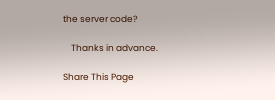the server code?

    Thanks in advance.

Share This Page